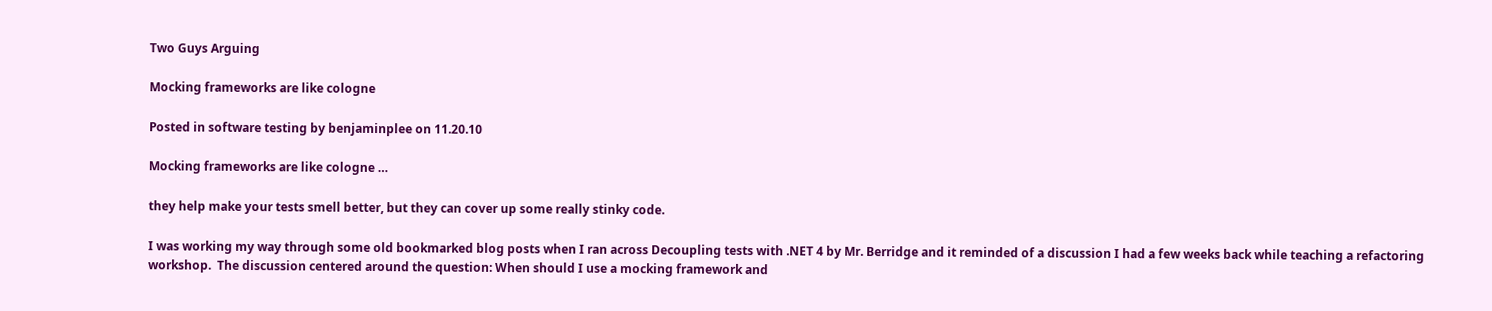Two Guys Arguing

Mocking frameworks are like cologne

Posted in software testing by benjaminplee on 11.20.10

Mocking frameworks are like cologne …

they help make your tests smell better, but they can cover up some really stinky code.

I was working my way through some old bookmarked blog posts when I ran across Decoupling tests with .NET 4 by Mr. Berridge and it reminded of a discussion I had a few weeks back while teaching a refactoring workshop.  The discussion centered around the question: When should I use a mocking framework and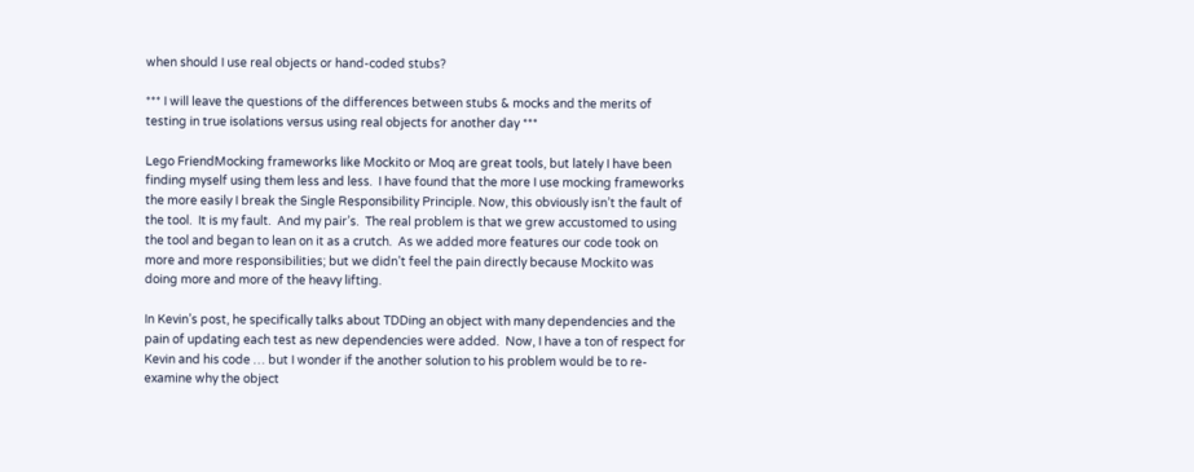when should I use real objects or hand-coded stubs?

*** I will leave the questions of the differences between stubs & mocks and the merits of testing in true isolations versus using real objects for another day ***

Lego FriendMocking frameworks like Mockito or Moq are great tools, but lately I have been finding myself using them less and less.  I have found that the more I use mocking frameworks the more easily I break the Single Responsibility Principle. Now, this obviously isn’t the fault of the tool.  It is my fault.  And my pair’s.  The real problem is that we grew accustomed to using the tool and began to lean on it as a crutch.  As we added more features our code took on more and more responsibilities; but we didn’t feel the pain directly because Mockito was doing more and more of the heavy lifting.

In Kevin’s post, he specifically talks about TDDing an object with many dependencies and the pain of updating each test as new dependencies were added.  Now, I have a ton of respect for Kevin and his code … but I wonder if the another solution to his problem would be to re-examine why the object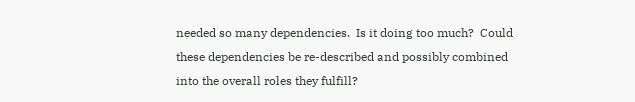needed so many dependencies.  Is it doing too much?  Could these dependencies be re-described and possibly combined into the overall roles they fulfill?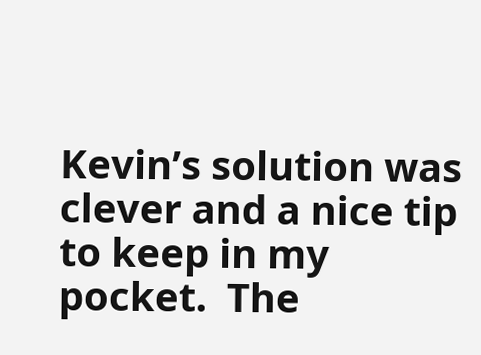Kevin’s solution was clever and a nice tip to keep in my pocket.  The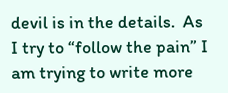devil is in the details.  As I try to “follow the pain” I am trying to write more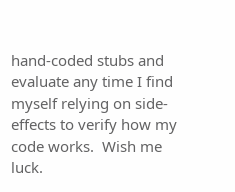hand-coded stubs and evaluate any time I find myself relying on side-effects to verify how my code works.  Wish me luck.